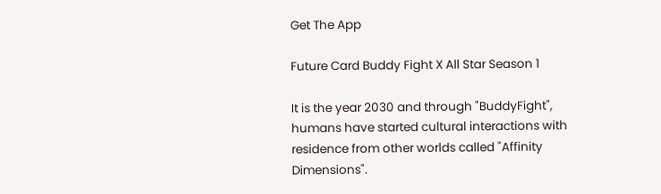Get The App

Future Card Buddy Fight X All Star Season 1

It is the year 2030 and through "BuddyFight", humans have started cultural interactions with residence from other worlds called "Affinity Dimensions".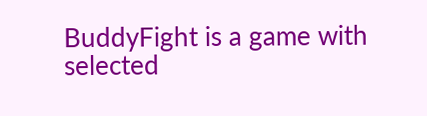BuddyFight is a game with selected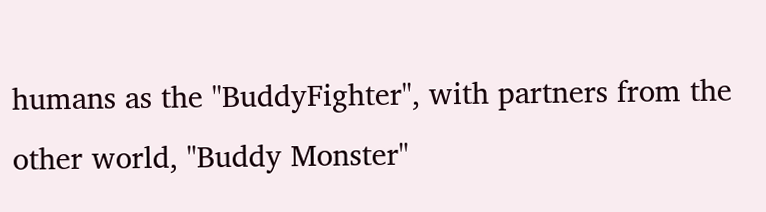humans as the "BuddyFighter", with partners from the other world, "Buddy Monster"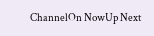ChannelOn NowUp Next